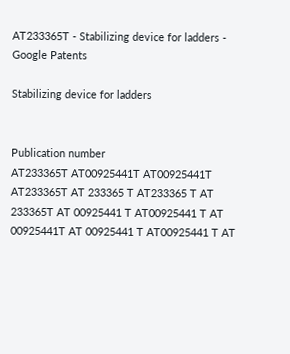AT233365T - Stabilizing device for ladders - Google Patents

Stabilizing device for ladders


Publication number
AT233365T AT00925441T AT00925441T AT233365T AT 233365 T AT233365 T AT 233365T AT 00925441 T AT00925441 T AT 00925441T AT 00925441 T AT00925441 T AT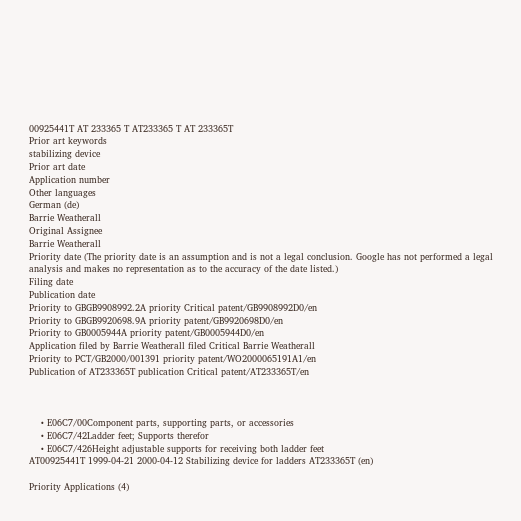00925441T AT 233365 T AT233365 T AT 233365T
Prior art keywords
stabilizing device
Prior art date
Application number
Other languages
German (de)
Barrie Weatherall
Original Assignee
Barrie Weatherall
Priority date (The priority date is an assumption and is not a legal conclusion. Google has not performed a legal analysis and makes no representation as to the accuracy of the date listed.)
Filing date
Publication date
Priority to GBGB9908992.2A priority Critical patent/GB9908992D0/en
Priority to GBGB9920698.9A priority patent/GB9920698D0/en
Priority to GB0005944A priority patent/GB0005944D0/en
Application filed by Barrie Weatherall filed Critical Barrie Weatherall
Priority to PCT/GB2000/001391 priority patent/WO2000065191A1/en
Publication of AT233365T publication Critical patent/AT233365T/en



    • E06C7/00Component parts, supporting parts, or accessories
    • E06C7/42Ladder feet; Supports therefor
    • E06C7/426Height adjustable supports for receiving both ladder feet
AT00925441T 1999-04-21 2000-04-12 Stabilizing device for ladders AT233365T (en)

Priority Applications (4)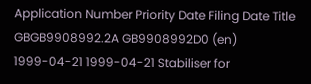Application Number Priority Date Filing Date Title
GBGB9908992.2A GB9908992D0 (en) 1999-04-21 1999-04-21 Stabiliser for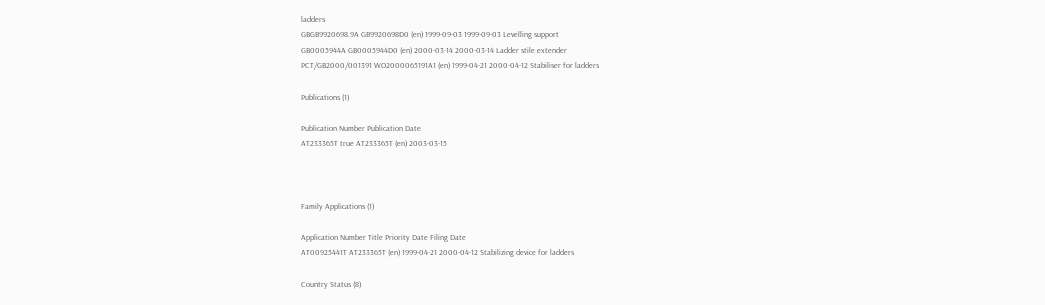ladders
GBGB9920698.9A GB9920698D0 (en) 1999-09-03 1999-09-03 Levelling support
GB0005944A GB0005944D0 (en) 2000-03-14 2000-03-14 Ladder stile extender
PCT/GB2000/001391 WO2000065191A1 (en) 1999-04-21 2000-04-12 Stabiliser for ladders

Publications (1)

Publication Number Publication Date
AT233365T true AT233365T (en) 2003-03-15



Family Applications (1)

Application Number Title Priority Date Filing Date
AT00925441T AT233365T (en) 1999-04-21 2000-04-12 Stabilizing device for ladders

Country Status (8)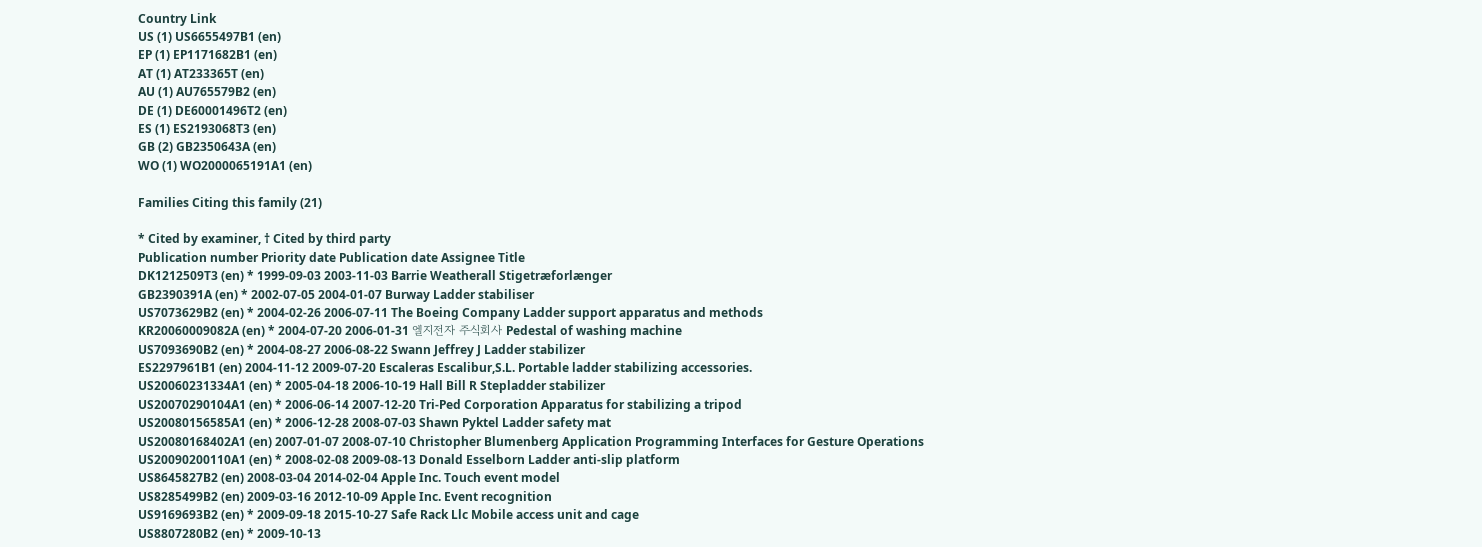Country Link
US (1) US6655497B1 (en)
EP (1) EP1171682B1 (en)
AT (1) AT233365T (en)
AU (1) AU765579B2 (en)
DE (1) DE60001496T2 (en)
ES (1) ES2193068T3 (en)
GB (2) GB2350643A (en)
WO (1) WO2000065191A1 (en)

Families Citing this family (21)

* Cited by examiner, † Cited by third party
Publication number Priority date Publication date Assignee Title
DK1212509T3 (en) * 1999-09-03 2003-11-03 Barrie Weatherall Stigetræforlænger
GB2390391A (en) * 2002-07-05 2004-01-07 Burway Ladder stabiliser
US7073629B2 (en) * 2004-02-26 2006-07-11 The Boeing Company Ladder support apparatus and methods
KR20060009082A (en) * 2004-07-20 2006-01-31 엘지전자 주식회사 Pedestal of washing machine
US7093690B2 (en) * 2004-08-27 2006-08-22 Swann Jeffrey J Ladder stabilizer
ES2297961B1 (en) 2004-11-12 2009-07-20 Escaleras Escalibur,S.L. Portable ladder stabilizing accessories.
US20060231334A1 (en) * 2005-04-18 2006-10-19 Hall Bill R Stepladder stabilizer
US20070290104A1 (en) * 2006-06-14 2007-12-20 Tri-Ped Corporation Apparatus for stabilizing a tripod
US20080156585A1 (en) * 2006-12-28 2008-07-03 Shawn Pyktel Ladder safety mat
US20080168402A1 (en) 2007-01-07 2008-07-10 Christopher Blumenberg Application Programming Interfaces for Gesture Operations
US20090200110A1 (en) * 2008-02-08 2009-08-13 Donald Esselborn Ladder anti-slip platform
US8645827B2 (en) 2008-03-04 2014-02-04 Apple Inc. Touch event model
US8285499B2 (en) 2009-03-16 2012-10-09 Apple Inc. Event recognition
US9169693B2 (en) * 2009-09-18 2015-10-27 Safe Rack Llc Mobile access unit and cage
US8807280B2 (en) * 2009-10-13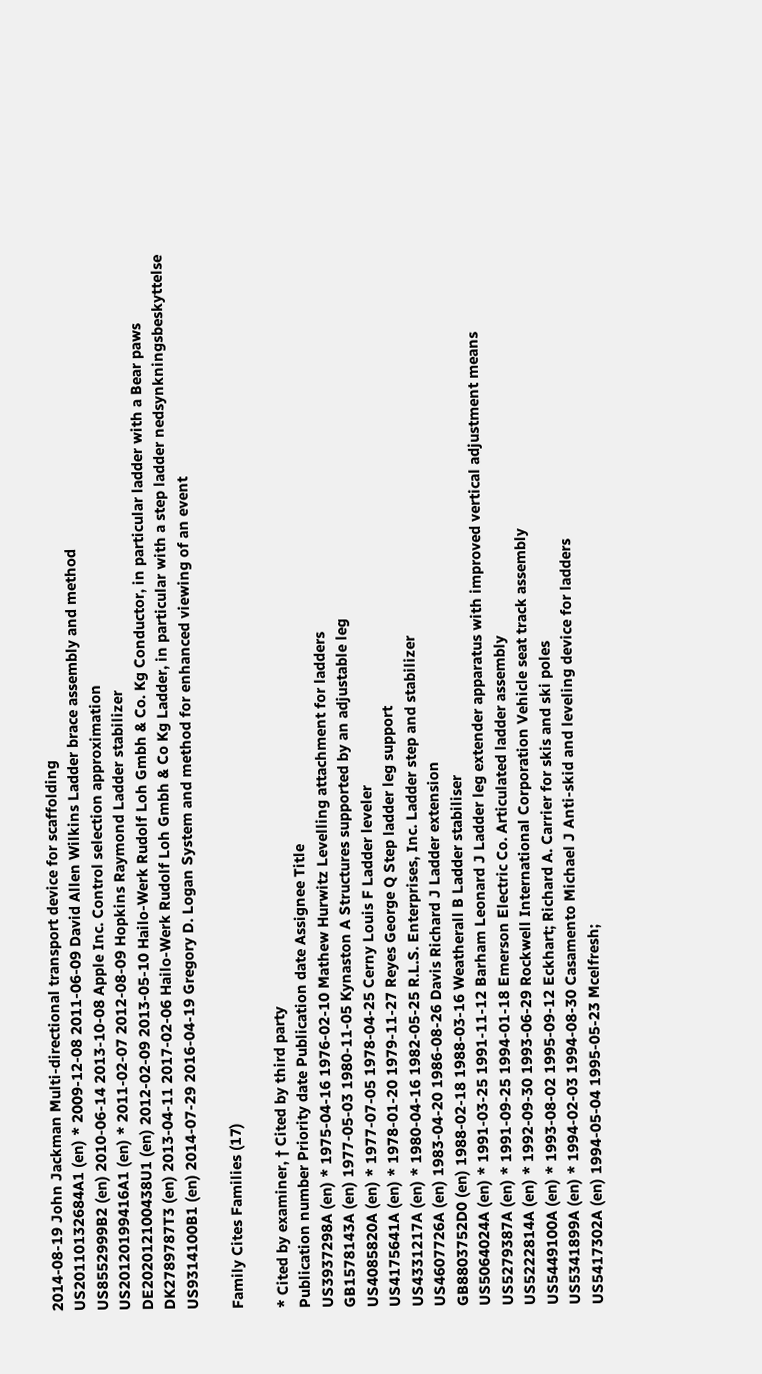2014-08-19 John Jackman Multi-directional transport device for scaffolding
US20110132684A1 (en) * 2009-12-08 2011-06-09 David Allen Wilkins Ladder brace assembly and method
US8552999B2 (en) 2010-06-14 2013-10-08 Apple Inc. Control selection approximation
US20120199416A1 (en) * 2011-02-07 2012-08-09 Hopkins Raymond Ladder stabilizer
DE202012100438U1 (en) 2012-02-09 2013-05-10 Hailo-Werk Rudolf Loh Gmbh & Co. Kg Conductor, in particular ladder with a Bear paws
DK2789787T3 (en) 2013-04-11 2017-02-06 Hailo-Werk Rudolf Loh Gmbh & Co Kg Ladder, in particular with a step ladder nedsynkningsbeskyttelse
US9314100B1 (en) 2014-07-29 2016-04-19 Gregory D. Logan System and method for enhanced viewing of an event

Family Cites Families (17)

* Cited by examiner, † Cited by third party
Publication number Priority date Publication date Assignee Title
US3937298A (en) * 1975-04-16 1976-02-10 Mathew Hurwitz Levelling attachment for ladders
GB1578143A (en) 1977-05-03 1980-11-05 Kynaston A Structures supported by an adjustable leg
US4085820A (en) * 1977-07-05 1978-04-25 Cerny Louis F Ladder leveler
US4175641A (en) * 1978-01-20 1979-11-27 Reyes George Q Step ladder leg support
US4331217A (en) * 1980-04-16 1982-05-25 R.L.S. Enterprises, Inc. Ladder step and stabilizer
US4607726A (en) 1983-04-20 1986-08-26 Davis Richard J Ladder extension
GB8803752D0 (en) 1988-02-18 1988-03-16 Weatherall B Ladder stabiliser
US5064024A (en) * 1991-03-25 1991-11-12 Barham Leonard J Ladder leg extender apparatus with improved vertical adjustment means
US5279387A (en) * 1991-09-25 1994-01-18 Emerson Electric Co. Articulated ladder assembly
US5222814A (en) * 1992-09-30 1993-06-29 Rockwell International Corporation Vehicle seat track assembly
US5449100A (en) * 1993-08-02 1995-09-12 Eckhart; Richard A. Carrier for skis and ski poles
US5341899A (en) * 1994-02-03 1994-08-30 Casamento Michael J Anti-skid and leveling device for ladders
US5417302A (en) 1994-05-04 1995-05-23 Mcelfresh;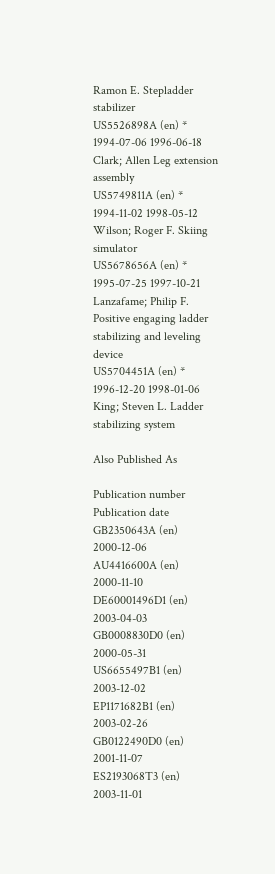Ramon E. Stepladder stabilizer
US5526898A (en) * 1994-07-06 1996-06-18 Clark; Allen Leg extension assembly
US5749811A (en) * 1994-11-02 1998-05-12 Wilson; Roger F. Skiing simulator
US5678656A (en) * 1995-07-25 1997-10-21 Lanzafame; Philip F. Positive engaging ladder stabilizing and leveling device
US5704451A (en) * 1996-12-20 1998-01-06 King; Steven L. Ladder stabilizing system

Also Published As

Publication number Publication date
GB2350643A (en) 2000-12-06
AU4416600A (en) 2000-11-10
DE60001496D1 (en) 2003-04-03
GB0008830D0 (en) 2000-05-31
US6655497B1 (en) 2003-12-02
EP1171682B1 (en) 2003-02-26
GB0122490D0 (en) 2001-11-07
ES2193068T3 (en) 2003-11-01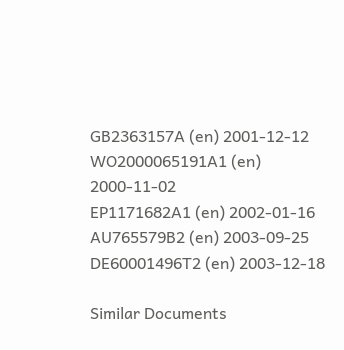GB2363157A (en) 2001-12-12
WO2000065191A1 (en) 2000-11-02
EP1171682A1 (en) 2002-01-16
AU765579B2 (en) 2003-09-25
DE60001496T2 (en) 2003-12-18

Similar Documents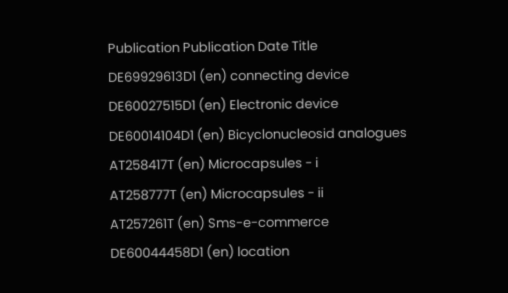Publication Publication Date Title
DE69929613D1 (en) connecting device
DE60027515D1 (en) Electronic device
DE60014104D1 (en) Bicyclonucleosid analogues
AT258417T (en) Microcapsules - i
AT258777T (en) Microcapsules - ii
AT257261T (en) Sms-e-commerce
DE60044458D1 (en) location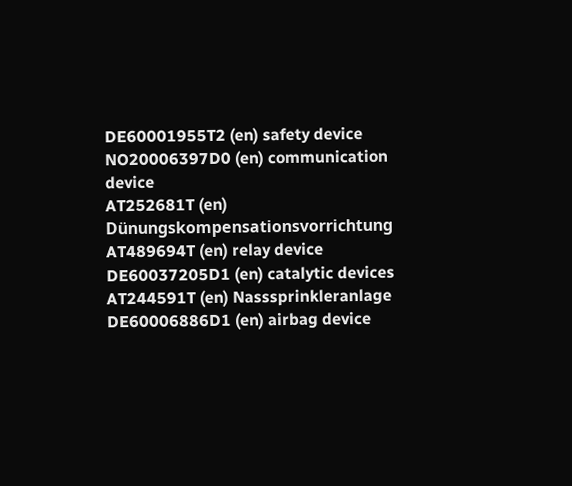DE60001955T2 (en) safety device
NO20006397D0 (en) communication device
AT252681T (en) Dünungskompensationsvorrichtung
AT489694T (en) relay device
DE60037205D1 (en) catalytic devices
AT244591T (en) Nasssprinkleranlage
DE60006886D1 (en) airbag device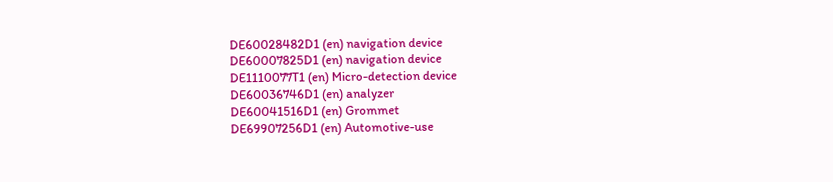DE60028482D1 (en) navigation device
DE60007825D1 (en) navigation device
DE1110077T1 (en) Micro-detection device
DE60036746D1 (en) analyzer
DE60041516D1 (en) Grommet
DE69907256D1 (en) Automotive-use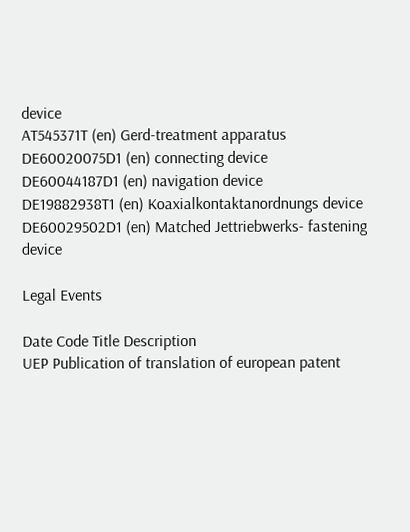device
AT545371T (en) Gerd-treatment apparatus
DE60020075D1 (en) connecting device
DE60044187D1 (en) navigation device
DE19882938T1 (en) Koaxialkontaktanordnungs device
DE60029502D1 (en) Matched Jettriebwerks- fastening device

Legal Events

Date Code Title Description
UEP Publication of translation of european patent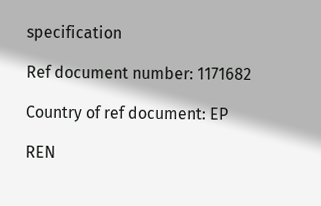specification

Ref document number: 1171682

Country of ref document: EP

REN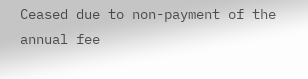Ceased due to non-payment of the annual fee